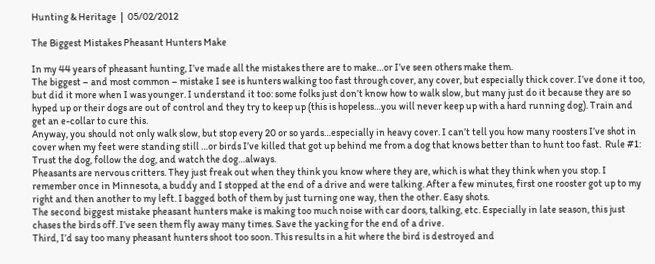Hunting & Heritage  |  05/02/2012

The Biggest Mistakes Pheasant Hunters Make

In my 44 years of pheasant hunting, I’ve made all the mistakes there are to make…or I’ve seen others make them.
The biggest – and most common – mistake I see is hunters walking too fast through cover, any cover, but especially thick cover. I’ve done it too, but did it more when I was younger. I understand it too: some folks just don’t know how to walk slow, but many just do it because they are so hyped up or their dogs are out of control and they try to keep up (this is hopeless…you will never keep up with a hard running dog). Train and get an e-collar to cure this.
Anyway, you should not only walk slow, but stop every 20 or so yards…especially in heavy cover. I can’t tell you how many roosters I’ve shot in cover when my feet were standing still …or birds I’ve killed that got up behind me from a dog that knows better than to hunt too fast.  Rule #1: Trust the dog, follow the dog, and watch the dog…always.
Pheasants are nervous critters. They just freak out when they think you know where they are, which is what they think when you stop. I remember once in Minnesota, a buddy and I stopped at the end of a drive and were talking. After a few minutes, first one rooster got up to my right and then another to my left. I bagged both of them by just turning one way, then the other. Easy shots.
The second biggest mistake pheasant hunters make is making too much noise with car doors, talking, etc. Especially in late season, this just chases the birds off. I’ve seen them fly away many times. Save the yacking for the end of a drive.
Third, I’d say too many pheasant hunters shoot too soon. This results in a hit where the bird is destroyed and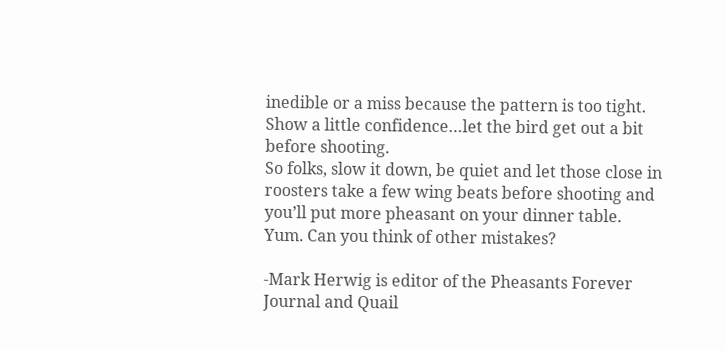inedible or a miss because the pattern is too tight.  Show a little confidence…let the bird get out a bit before shooting.
So folks, slow it down, be quiet and let those close in roosters take a few wing beats before shooting and you’ll put more pheasant on your dinner table.  Yum. Can you think of other mistakes?

-Mark Herwig is editor of the Pheasants Forever Journal and Quail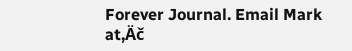Forever Journal. Email Mark at‚Äč